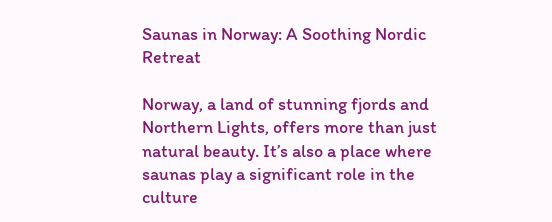Saunas in Norway: A Soothing Nordic Retreat

Norway, a land of stunning fjords and Northern Lights, offers more than just natural beauty. It’s also a place where saunas play a significant role in the culture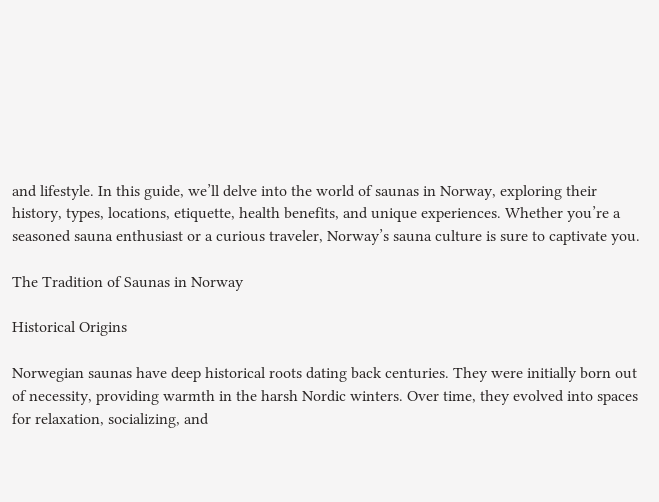and lifestyle. In this guide, we’ll delve into the world of saunas in Norway, exploring their history, types, locations, etiquette, health benefits, and unique experiences. Whether you’re a seasoned sauna enthusiast or a curious traveler, Norway’s sauna culture is sure to captivate you.

The Tradition of Saunas in Norway

Historical Origins

Norwegian saunas have deep historical roots dating back centuries. They were initially born out of necessity, providing warmth in the harsh Nordic winters. Over time, they evolved into spaces for relaxation, socializing, and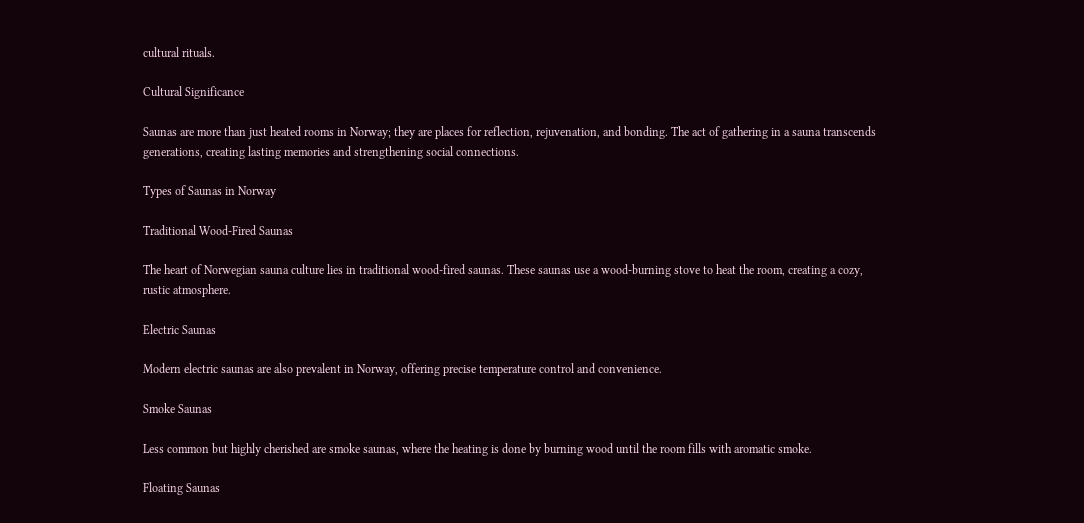cultural rituals.

Cultural Significance

Saunas are more than just heated rooms in Norway; they are places for reflection, rejuvenation, and bonding. The act of gathering in a sauna transcends generations, creating lasting memories and strengthening social connections.

Types of Saunas in Norway

Traditional Wood-Fired Saunas

The heart of Norwegian sauna culture lies in traditional wood-fired saunas. These saunas use a wood-burning stove to heat the room, creating a cozy, rustic atmosphere.

Electric Saunas

Modern electric saunas are also prevalent in Norway, offering precise temperature control and convenience.

Smoke Saunas

Less common but highly cherished are smoke saunas, where the heating is done by burning wood until the room fills with aromatic smoke.

Floating Saunas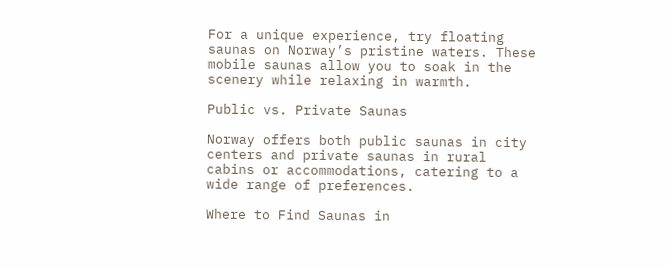For a unique experience, try floating saunas on Norway’s pristine waters. These mobile saunas allow you to soak in the scenery while relaxing in warmth.

Public vs. Private Saunas

Norway offers both public saunas in city centers and private saunas in rural cabins or accommodations, catering to a wide range of preferences.

Where to Find Saunas in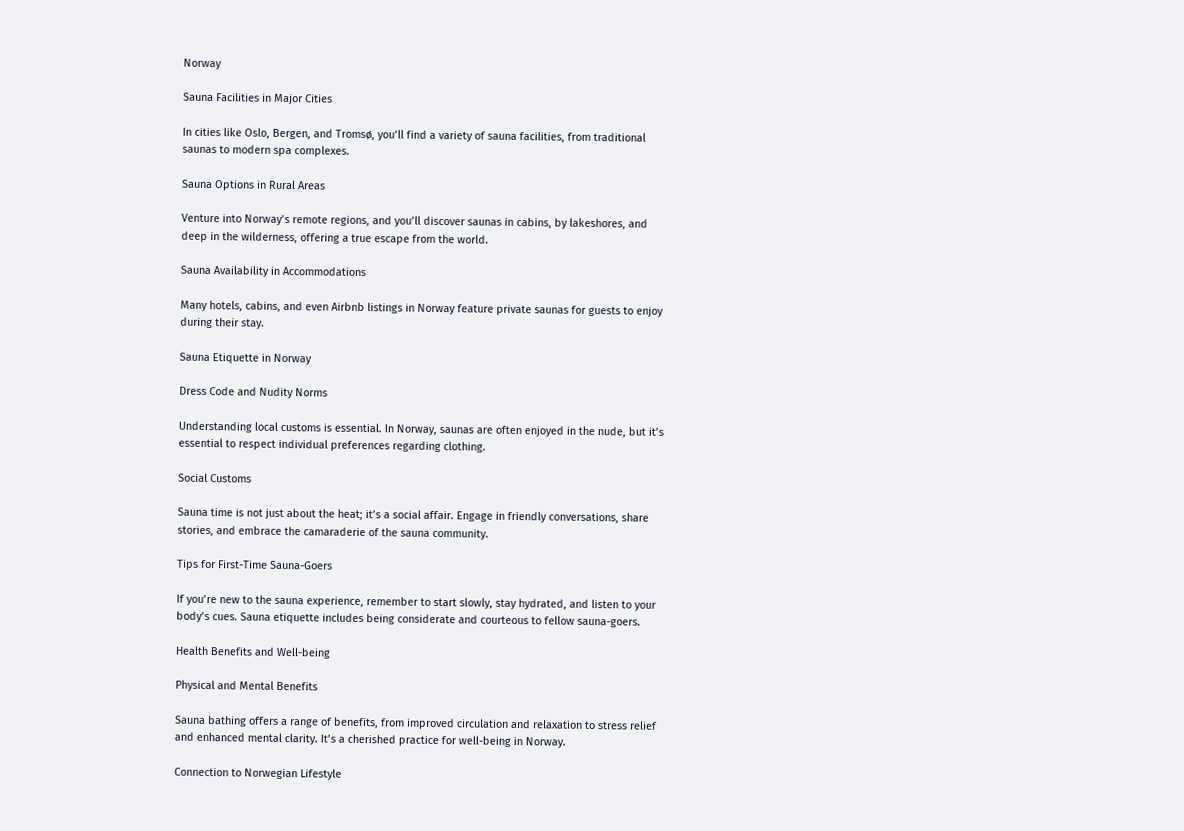Norway

Sauna Facilities in Major Cities

In cities like Oslo, Bergen, and Tromsø, you’ll find a variety of sauna facilities, from traditional saunas to modern spa complexes.

Sauna Options in Rural Areas

Venture into Norway’s remote regions, and you’ll discover saunas in cabins, by lakeshores, and deep in the wilderness, offering a true escape from the world.

Sauna Availability in Accommodations

Many hotels, cabins, and even Airbnb listings in Norway feature private saunas for guests to enjoy during their stay.

Sauna Etiquette in Norway

Dress Code and Nudity Norms

Understanding local customs is essential. In Norway, saunas are often enjoyed in the nude, but it’s essential to respect individual preferences regarding clothing.

Social Customs

Sauna time is not just about the heat; it’s a social affair. Engage in friendly conversations, share stories, and embrace the camaraderie of the sauna community.

Tips for First-Time Sauna-Goers

If you’re new to the sauna experience, remember to start slowly, stay hydrated, and listen to your body’s cues. Sauna etiquette includes being considerate and courteous to fellow sauna-goers.

Health Benefits and Well-being

Physical and Mental Benefits

Sauna bathing offers a range of benefits, from improved circulation and relaxation to stress relief and enhanced mental clarity. It’s a cherished practice for well-being in Norway.

Connection to Norwegian Lifestyle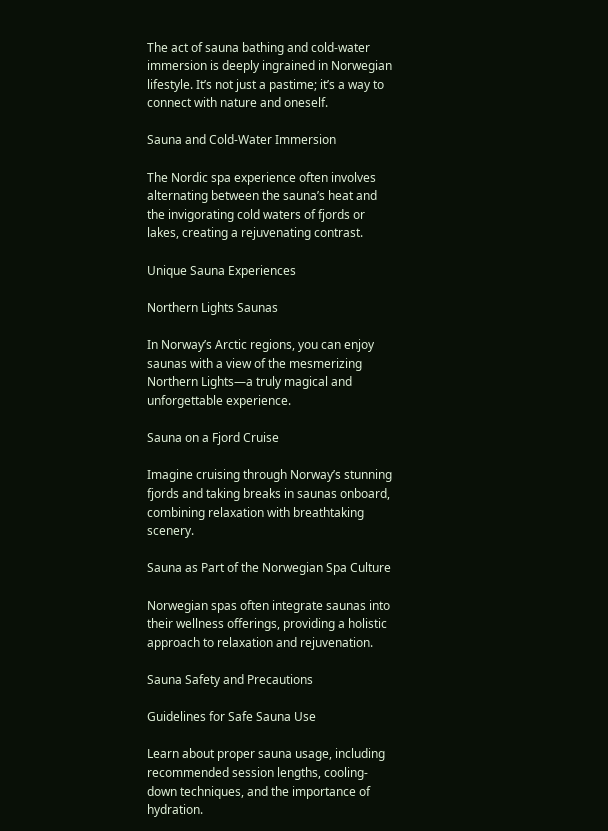The act of sauna bathing and cold-water immersion is deeply ingrained in Norwegian lifestyle. It’s not just a pastime; it’s a way to connect with nature and oneself.

Sauna and Cold-Water Immersion

The Nordic spa experience often involves alternating between the sauna’s heat and the invigorating cold waters of fjords or lakes, creating a rejuvenating contrast.

Unique Sauna Experiences

Northern Lights Saunas

In Norway’s Arctic regions, you can enjoy saunas with a view of the mesmerizing Northern Lights—a truly magical and unforgettable experience.

Sauna on a Fjord Cruise

Imagine cruising through Norway’s stunning fjords and taking breaks in saunas onboard, combining relaxation with breathtaking scenery.

Sauna as Part of the Norwegian Spa Culture

Norwegian spas often integrate saunas into their wellness offerings, providing a holistic approach to relaxation and rejuvenation.

Sauna Safety and Precautions

Guidelines for Safe Sauna Use

Learn about proper sauna usage, including recommended session lengths, cooling-down techniques, and the importance of hydration.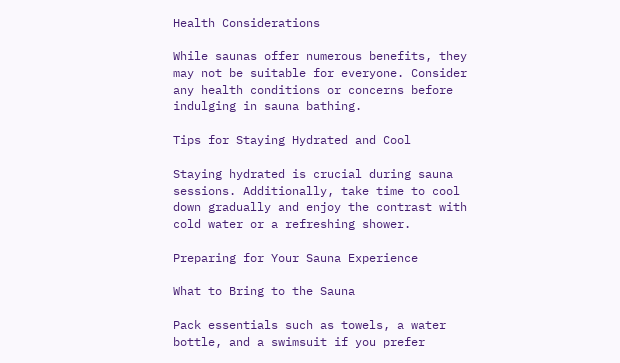Health Considerations

While saunas offer numerous benefits, they may not be suitable for everyone. Consider any health conditions or concerns before indulging in sauna bathing.

Tips for Staying Hydrated and Cool

Staying hydrated is crucial during sauna sessions. Additionally, take time to cool down gradually and enjoy the contrast with cold water or a refreshing shower.

Preparing for Your Sauna Experience

What to Bring to the Sauna

Pack essentials such as towels, a water bottle, and a swimsuit if you prefer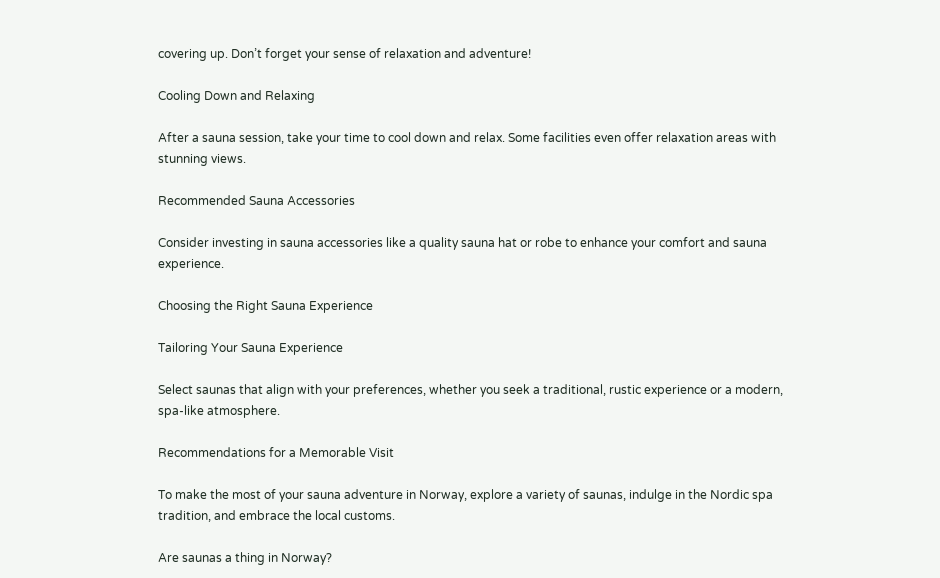covering up. Don’t forget your sense of relaxation and adventure!

Cooling Down and Relaxing

After a sauna session, take your time to cool down and relax. Some facilities even offer relaxation areas with stunning views.

Recommended Sauna Accessories

Consider investing in sauna accessories like a quality sauna hat or robe to enhance your comfort and sauna experience.

Choosing the Right Sauna Experience

Tailoring Your Sauna Experience

Select saunas that align with your preferences, whether you seek a traditional, rustic experience or a modern, spa-like atmosphere.

Recommendations for a Memorable Visit

To make the most of your sauna adventure in Norway, explore a variety of saunas, indulge in the Nordic spa tradition, and embrace the local customs.

Are saunas a thing in Norway?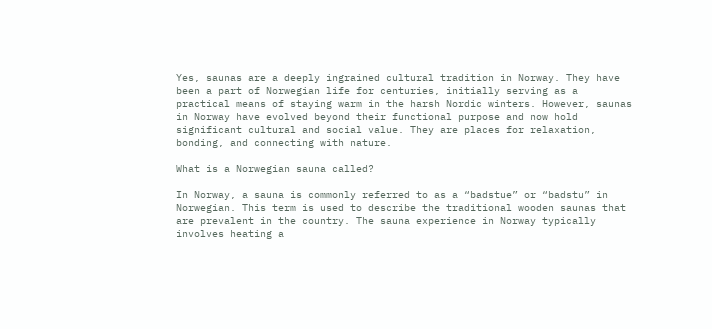Yes, saunas are a deeply ingrained cultural tradition in Norway. They have been a part of Norwegian life for centuries, initially serving as a practical means of staying warm in the harsh Nordic winters. However, saunas in Norway have evolved beyond their functional purpose and now hold significant cultural and social value. They are places for relaxation, bonding, and connecting with nature.

What is a Norwegian sauna called?

In Norway, a sauna is commonly referred to as a “badstue” or “badstu” in Norwegian. This term is used to describe the traditional wooden saunas that are prevalent in the country. The sauna experience in Norway typically involves heating a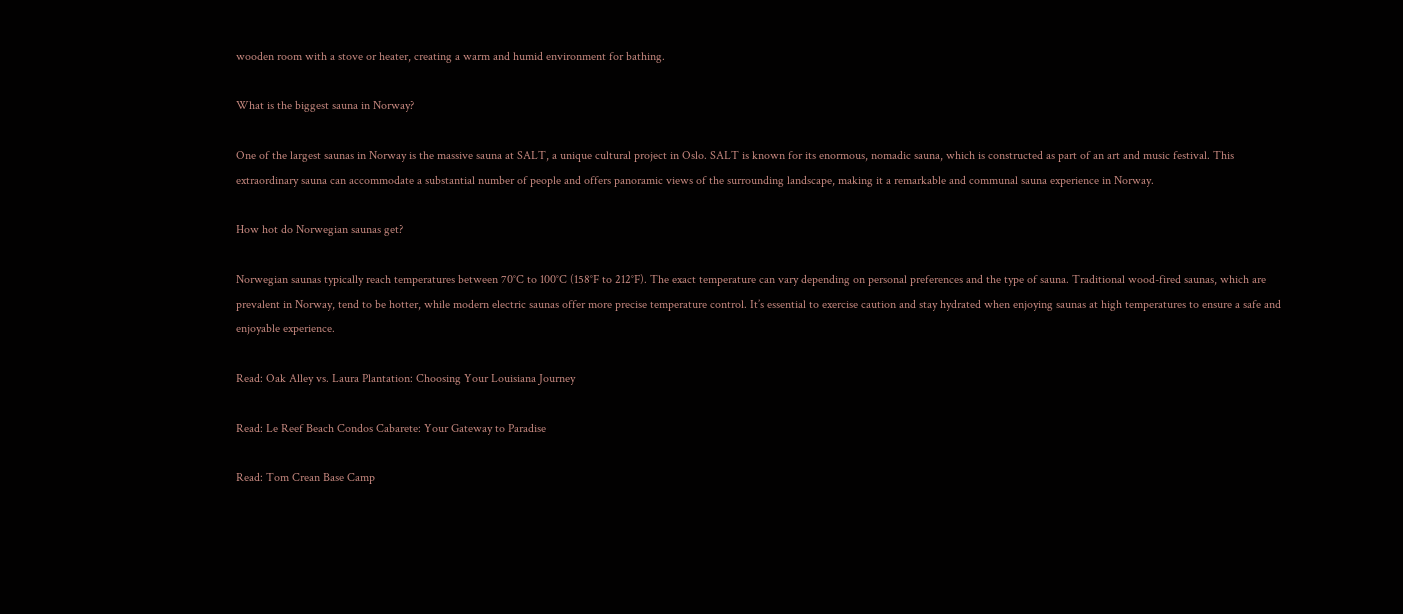wooden room with a stove or heater, creating a warm and humid environment for bathing.

What is the biggest sauna in Norway?

One of the largest saunas in Norway is the massive sauna at SALT, a unique cultural project in Oslo. SALT is known for its enormous, nomadic sauna, which is constructed as part of an art and music festival. This extraordinary sauna can accommodate a substantial number of people and offers panoramic views of the surrounding landscape, making it a remarkable and communal sauna experience in Norway.

How hot do Norwegian saunas get?

Norwegian saunas typically reach temperatures between 70°C to 100°C (158°F to 212°F). The exact temperature can vary depending on personal preferences and the type of sauna. Traditional wood-fired saunas, which are prevalent in Norway, tend to be hotter, while modern electric saunas offer more precise temperature control. It’s essential to exercise caution and stay hydrated when enjoying saunas at high temperatures to ensure a safe and enjoyable experience.

Read: Oak Alley vs. Laura Plantation: Choosing Your Louisiana Journey

Read: Le Reef Beach Condos Cabarete: Your Gateway to Paradise

Read: Tom Crean Base Camp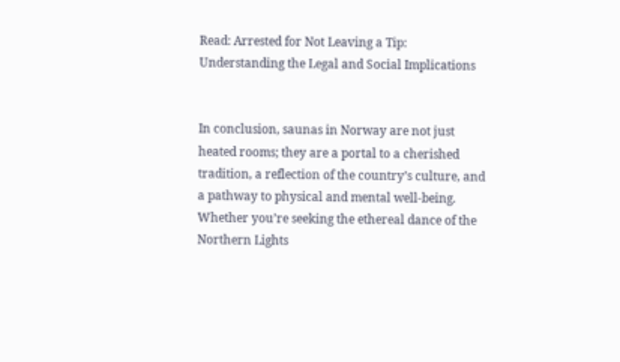Read: Arrested for Not Leaving a Tip: Understanding the Legal and Social Implications


In conclusion, saunas in Norway are not just heated rooms; they are a portal to a cherished tradition, a reflection of the country’s culture, and a pathway to physical and mental well-being. Whether you’re seeking the ethereal dance of the Northern Lights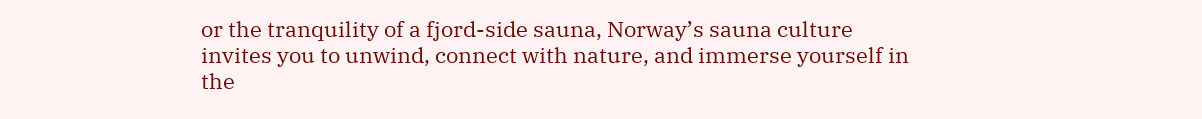or the tranquility of a fjord-side sauna, Norway’s sauna culture invites you to unwind, connect with nature, and immerse yourself in the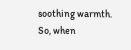soothing warmth. So, when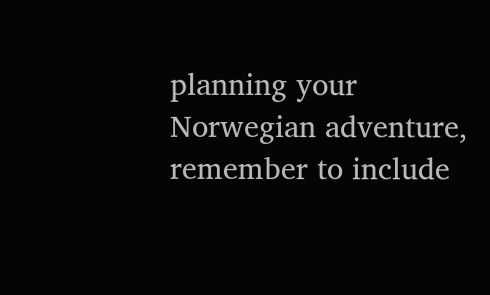planning your Norwegian adventure, remember to include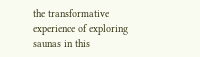the transformative experience of exploring saunas in this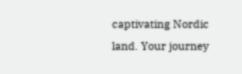captivating Nordic land. Your journey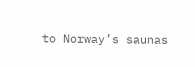to Norway’s saunas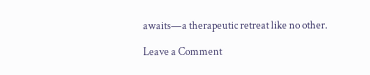awaits—a therapeutic retreat like no other.

Leave a Comment